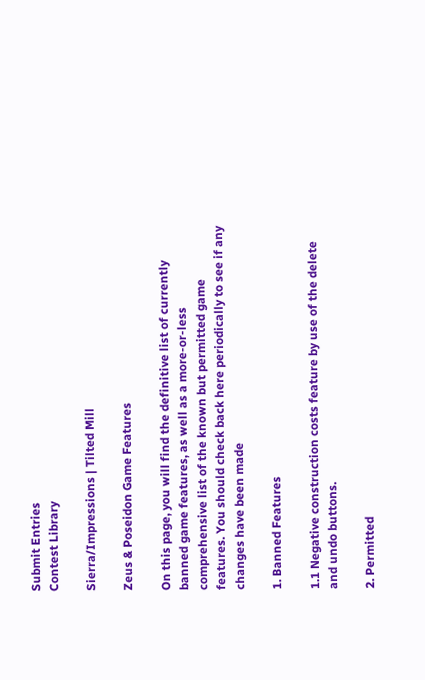Submit Entries
Contest Library

Sierra/Impressions | Tilted Mill

Zeus & Poseidon Game Features

On this page, you will find the definitive list of currently banned game features, as well as a more-or-less comprehensive list of the known but permitted game features. You should check back here periodically to see if any changes have been made

1. Banned Features

1.1 Negative construction costs feature by use of the delete and undo buttons.

2. Permitted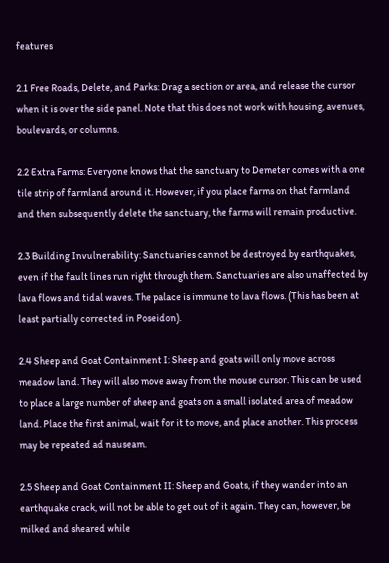features

2.1 Free Roads, Delete, and Parks: Drag a section or area, and release the cursor when it is over the side panel. Note that this does not work with housing, avenues, boulevards, or columns.

2.2 Extra Farms: Everyone knows that the sanctuary to Demeter comes with a one tile strip of farmland around it. However, if you place farms on that farmland and then subsequently delete the sanctuary, the farms will remain productive.

2.3 Building Invulnerability: Sanctuaries cannot be destroyed by earthquakes, even if the fault lines run right through them. Sanctuaries are also unaffected by lava flows and tidal waves. The palace is immune to lava flows. (This has been at least partially corrected in Poseidon).

2.4 Sheep and Goat Containment I: Sheep and goats will only move across meadow land. They will also move away from the mouse cursor. This can be used to place a large number of sheep and goats on a small isolated area of meadow land. Place the first animal, wait for it to move, and place another. This process may be repeated ad nauseam.

2.5 Sheep and Goat Containment II: Sheep and Goats, if they wander into an earthquake crack, will not be able to get out of it again. They can, however, be milked and sheared while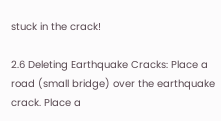stuck in the crack!

2.6 Deleting Earthquake Cracks: Place a road (small bridge) over the earthquake crack. Place a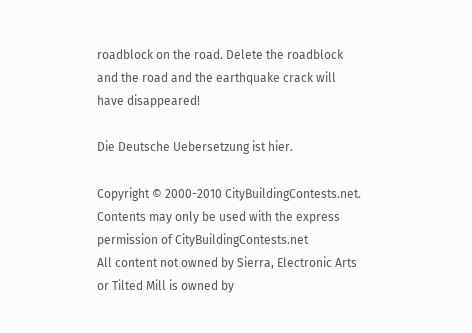roadblock on the road. Delete the roadblock and the road and the earthquake crack will have disappeared!

Die Deutsche Uebersetzung ist hier.

Copyright © 2000-2010 CityBuildingContests.net.
Contents may only be used with the express permission of CityBuildingContests.net
All content not owned by Sierra, Electronic Arts or Tilted Mill is owned by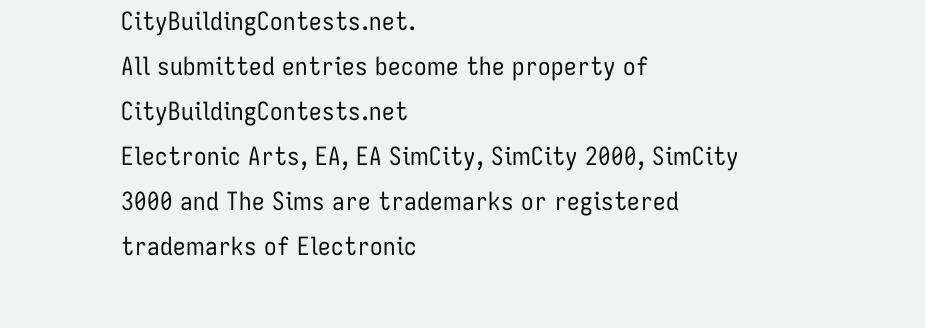CityBuildingContests.net.
All submitted entries become the property of CityBuildingContests.net
Electronic Arts, EA, EA SimCity, SimCity 2000, SimCity 3000 and The Sims are trademarks or registered trademarks of Electronic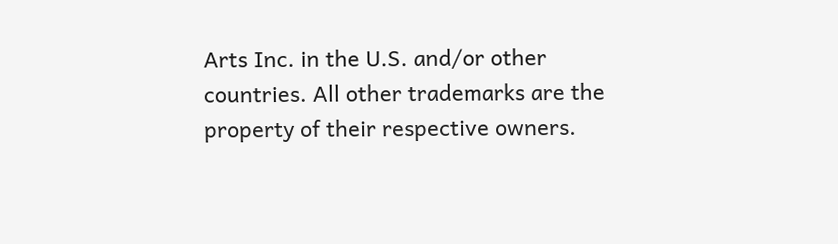Arts Inc. in the U.S. and/or other countries. All other trademarks are the property of their respective owners.